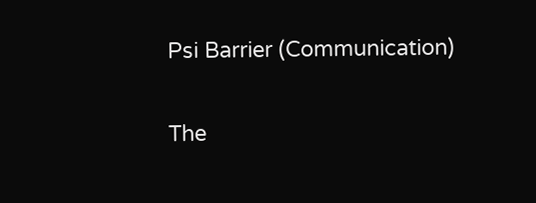Psi Barrier (Communication)

The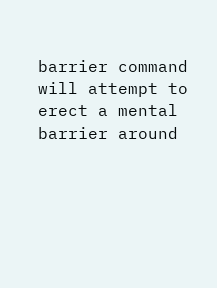barrier command will attempt to erect a mental barrier around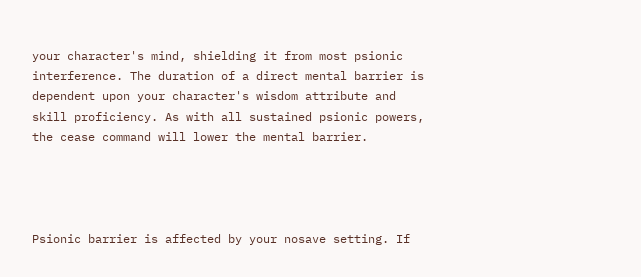your character's mind, shielding it from most psionic interference. The duration of a direct mental barrier is dependent upon your character's wisdom attribute and skill proficiency. As with all sustained psionic powers, the cease command will lower the mental barrier.




Psionic barrier is affected by your nosave setting. If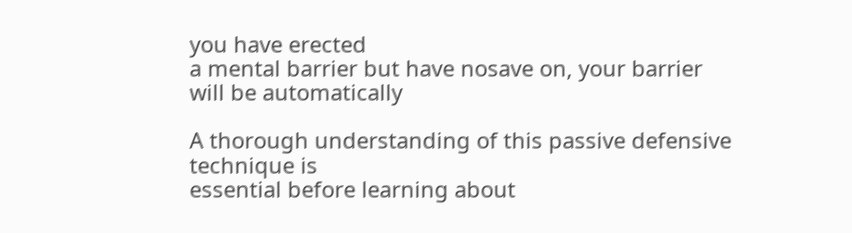you have erected
a mental barrier but have nosave on, your barrier will be automatically

A thorough understanding of this passive defensive technique is
essential before learning about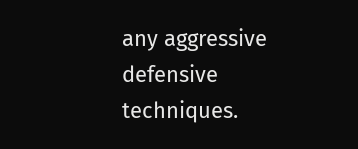any aggressive defensive techniques.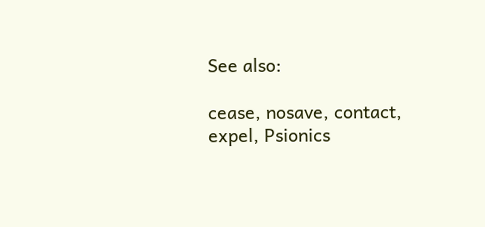See also:

cease, nosave, contact, expel, Psionics